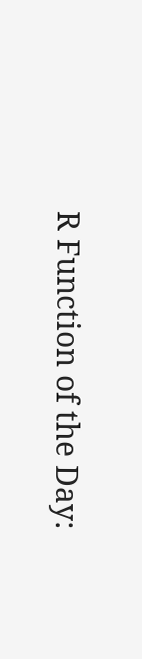R Function of the Day: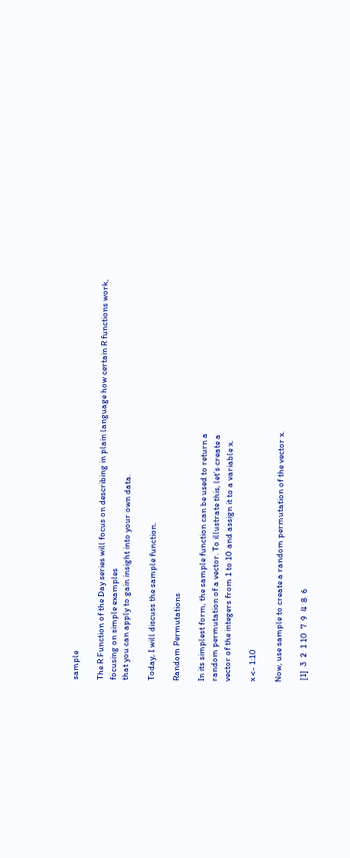sample

The R Function of the Day series will focus on describing in plain language how certain R functions work, focusing on simple examples
that you can apply to gain insight into your own data.

Today, I will discuss the sample function.

Random Permutations

In its simplest form, the sample function can be used to return a
random permutation of a vector. To illustrate this, let’s create a
vector of the integers from 1 to 10 and assign it to a variable x.

x <- 1:10

Now, use sample to create a random permutation of the vector x.

 [1]  3  2  1 10  7  9  4  8  6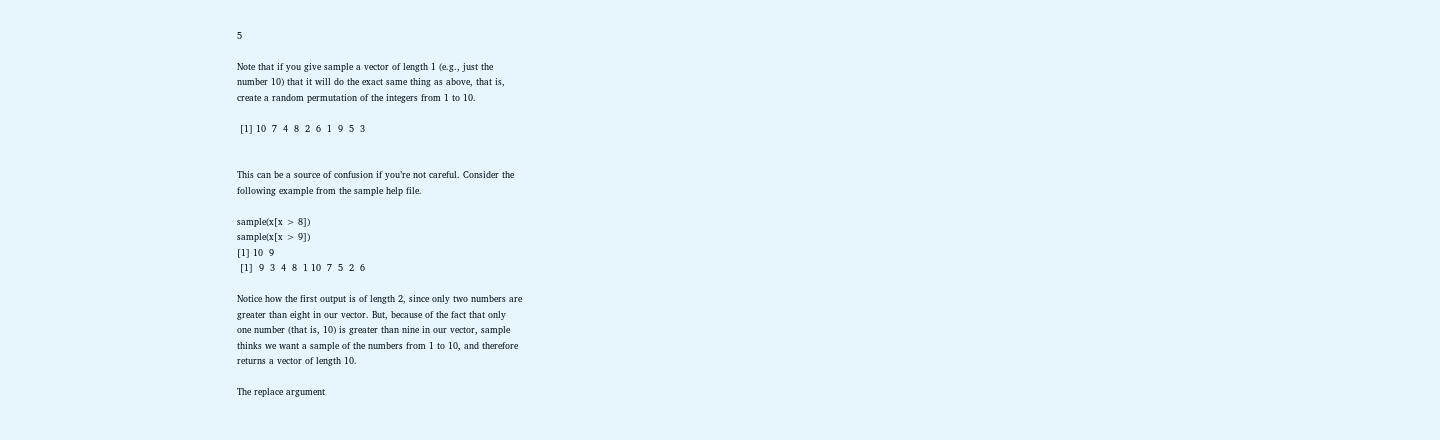5

Note that if you give sample a vector of length 1 (e.g., just the
number 10) that it will do the exact same thing as above, that is,
create a random permutation of the integers from 1 to 10.

 [1] 10  7  4  8  2  6  1  9  5  3


This can be a source of confusion if you’re not careful. Consider the
following example from the sample help file.

sample(x[x > 8])
sample(x[x > 9])
[1] 10  9
 [1]  9  3  4  8  1 10  7  5  2  6

Notice how the first output is of length 2, since only two numbers are
greater than eight in our vector. But, because of the fact that only
one number (that is, 10) is greater than nine in our vector, sample
thinks we want a sample of the numbers from 1 to 10, and therefore
returns a vector of length 10.

The replace argument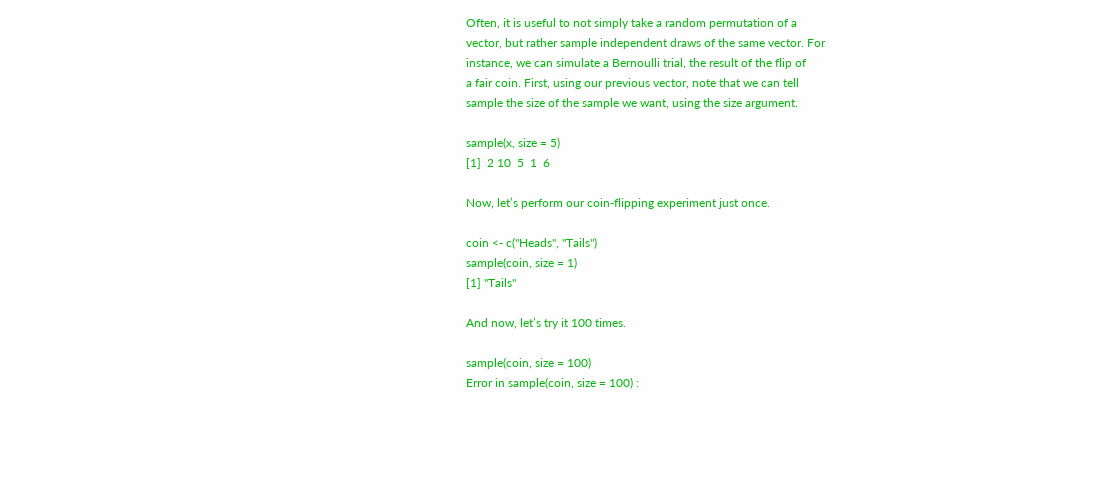Often, it is useful to not simply take a random permutation of a
vector, but rather sample independent draws of the same vector. For
instance, we can simulate a Bernoulli trial, the result of the flip of
a fair coin. First, using our previous vector, note that we can tell
sample the size of the sample we want, using the size argument.

sample(x, size = 5)
[1]  2 10  5  1  6

Now, let’s perform our coin-flipping experiment just once.

coin <- c("Heads", "Tails")
sample(coin, size = 1)
[1] "Tails"

And now, let’s try it 100 times.

sample(coin, size = 100)
Error in sample(coin, size = 100) :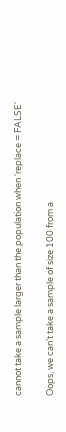cannot take a sample larger than the population when 'replace = FALSE'

Oops, we can’t take a sample of size 100 from a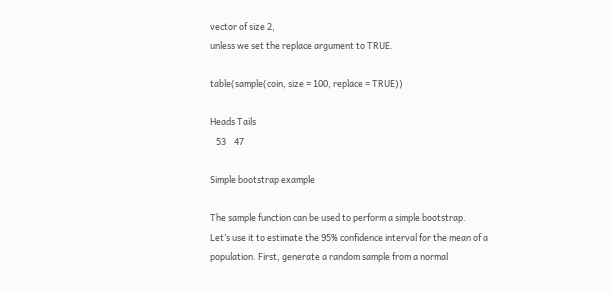vector of size 2,
unless we set the replace argument to TRUE.

table(sample(coin, size = 100, replace = TRUE))

Heads Tails
   53    47

Simple bootstrap example

The sample function can be used to perform a simple bootstrap.
Let’s use it to estimate the 95% confidence interval for the mean of a
population. First, generate a random sample from a normal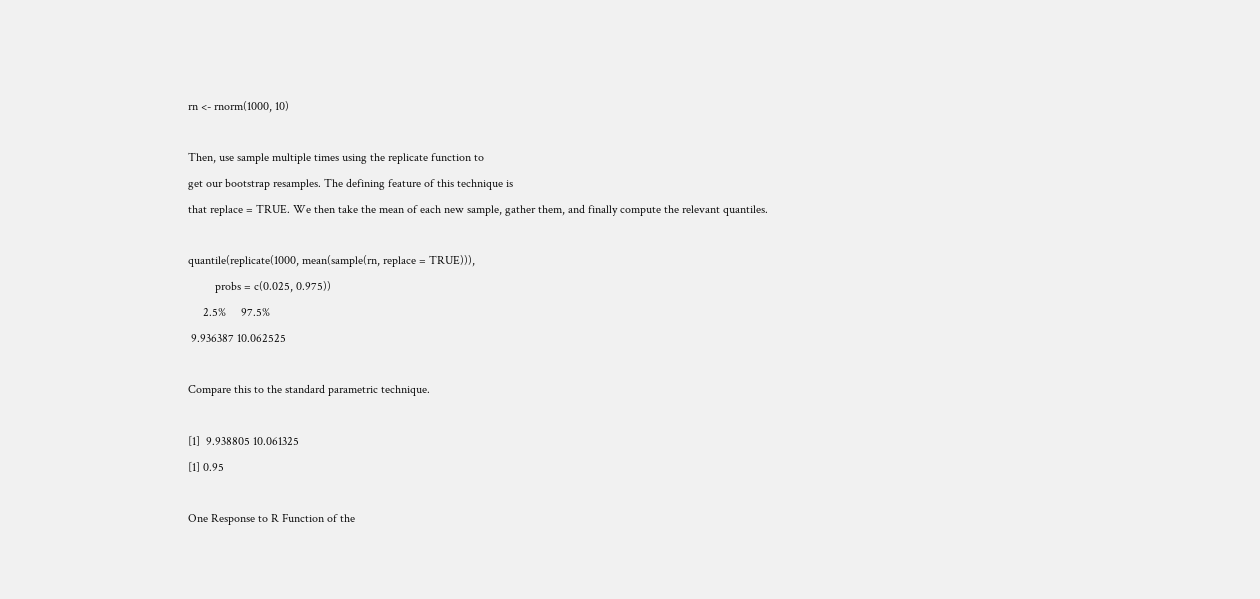rn <- rnorm(1000, 10)

Then, use sample multiple times using the replicate function to
get our bootstrap resamples. The defining feature of this technique is
that replace = TRUE. We then take the mean of each new sample, gather them, and finally compute the relevant quantiles.

quantile(replicate(1000, mean(sample(rn, replace = TRUE))),
         probs = c(0.025, 0.975))
     2.5%     97.5%
 9.936387 10.062525

Compare this to the standard parametric technique.

[1]  9.938805 10.061325
[1] 0.95

One Response to R Function of the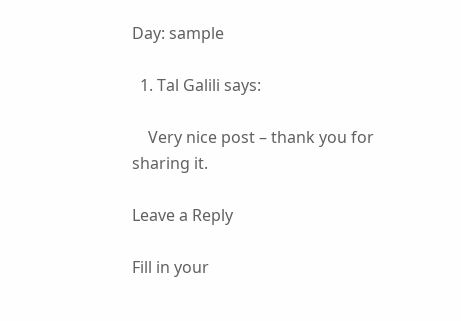Day: sample

  1. Tal Galili says:

    Very nice post – thank you for sharing it.

Leave a Reply

Fill in your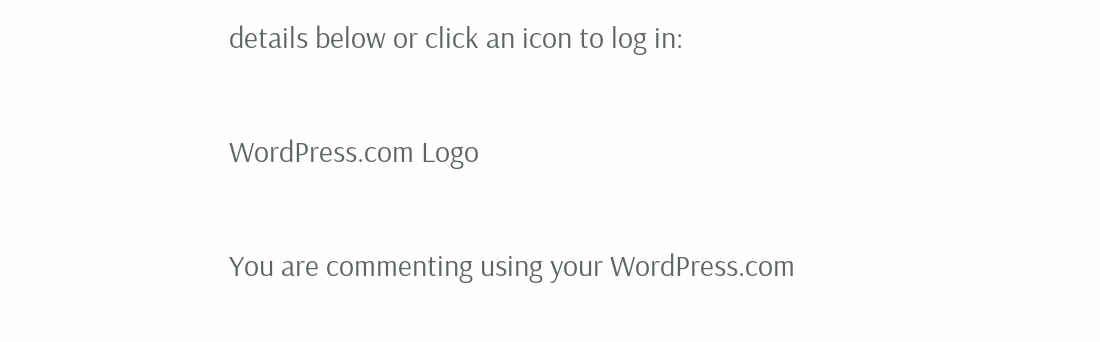details below or click an icon to log in:

WordPress.com Logo

You are commenting using your WordPress.com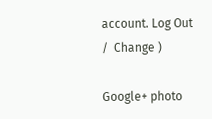account. Log Out /  Change )

Google+ photo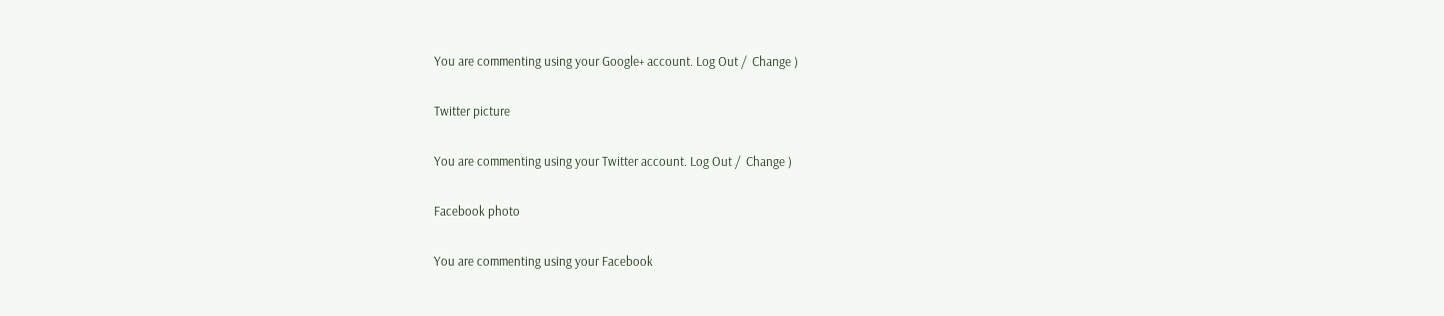You are commenting using your Google+ account. Log Out /  Change )

Twitter picture

You are commenting using your Twitter account. Log Out /  Change )

Facebook photo

You are commenting using your Facebook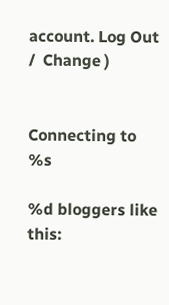account. Log Out /  Change )


Connecting to %s

%d bloggers like this: